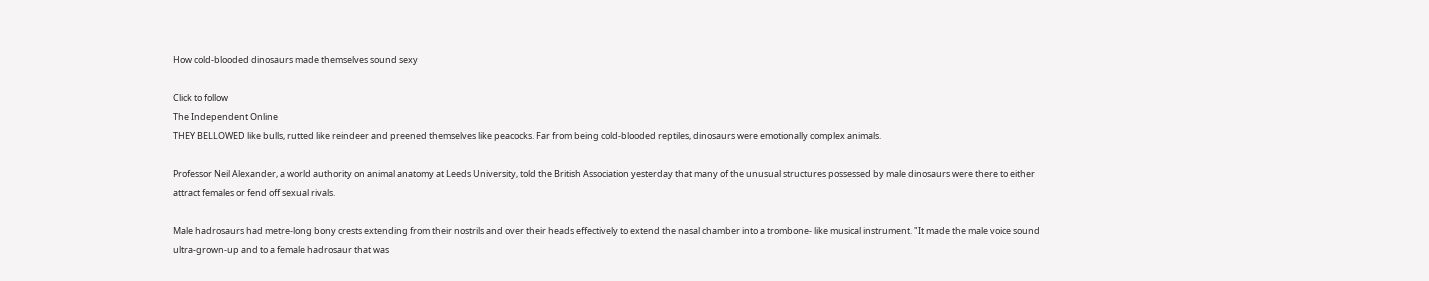How cold-blooded dinosaurs made themselves sound sexy

Click to follow
The Independent Online
THEY BELLOWED like bulls, rutted like reindeer and preened themselves like peacocks. Far from being cold-blooded reptiles, dinosaurs were emotionally complex animals.

Professor Neil Alexander, a world authority on animal anatomy at Leeds University, told the British Association yesterday that many of the unusual structures possessed by male dinosaurs were there to either attract females or fend off sexual rivals.

Male hadrosaurs had metre-long bony crests extending from their nostrils and over their heads effectively to extend the nasal chamber into a trombone- like musical instrument. "It made the male voice sound ultra-grown-up and to a female hadrosaur that was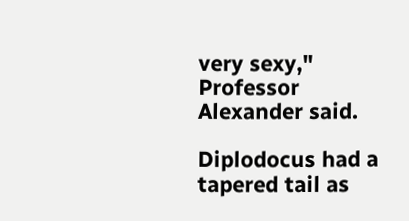very sexy," Professor Alexander said.

Diplodocus had a tapered tail as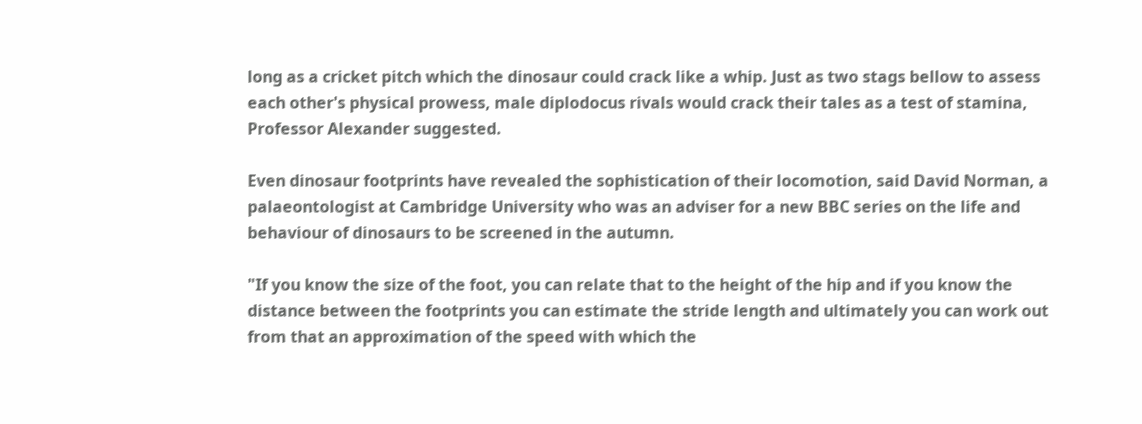long as a cricket pitch which the dinosaur could crack like a whip. Just as two stags bellow to assess each other's physical prowess, male diplodocus rivals would crack their tales as a test of stamina, Professor Alexander suggested.

Even dinosaur footprints have revealed the sophistication of their locomotion, said David Norman, a palaeontologist at Cambridge University who was an adviser for a new BBC series on the life and behaviour of dinosaurs to be screened in the autumn.

"If you know the size of the foot, you can relate that to the height of the hip and if you know the distance between the footprints you can estimate the stride length and ultimately you can work out from that an approximation of the speed with which the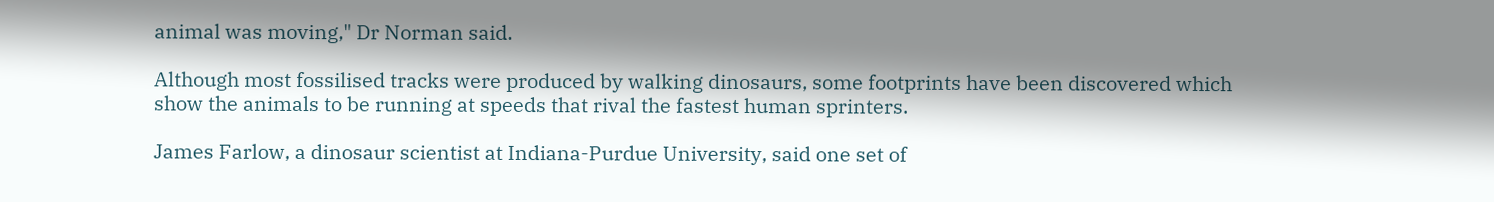animal was moving," Dr Norman said.

Although most fossilised tracks were produced by walking dinosaurs, some footprints have been discovered which show the animals to be running at speeds that rival the fastest human sprinters.

James Farlow, a dinosaur scientist at Indiana-Purdue University, said one set of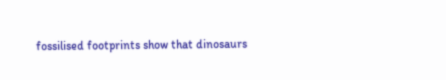fossilised footprints show that dinosaurs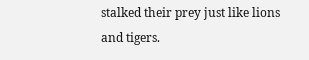stalked their prey just like lions and tigers.